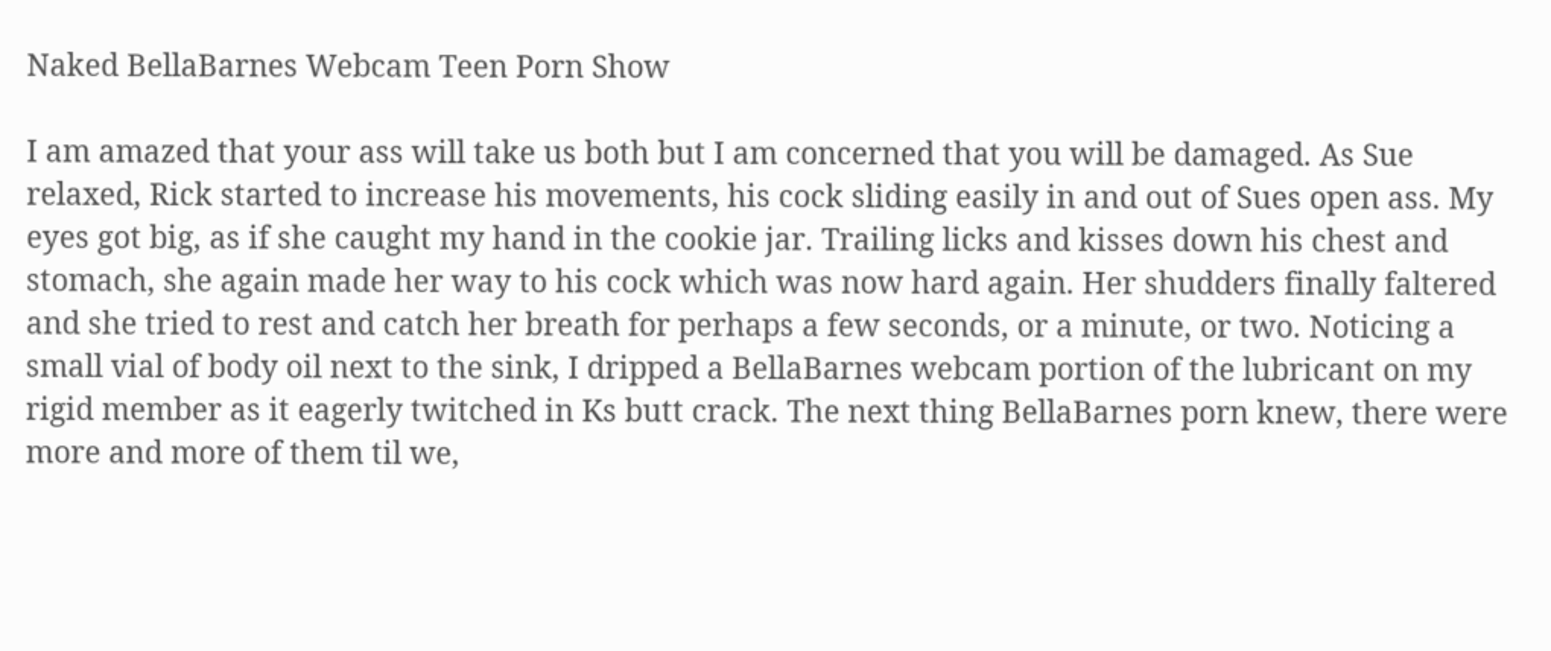Naked BellaBarnes Webcam Teen Porn Show

I am amazed that your ass will take us both but I am concerned that you will be damaged. As Sue relaxed, Rick started to increase his movements, his cock sliding easily in and out of Sues open ass. My eyes got big, as if she caught my hand in the cookie jar. Trailing licks and kisses down his chest and stomach, she again made her way to his cock which was now hard again. Her shudders finally faltered and she tried to rest and catch her breath for perhaps a few seconds, or a minute, or two. Noticing a small vial of body oil next to the sink, I dripped a BellaBarnes webcam portion of the lubricant on my rigid member as it eagerly twitched in Ks butt crack. The next thing BellaBarnes porn knew, there were more and more of them til we,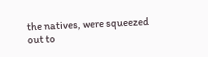the natives, were squeezed out to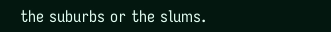the suburbs or the slums.